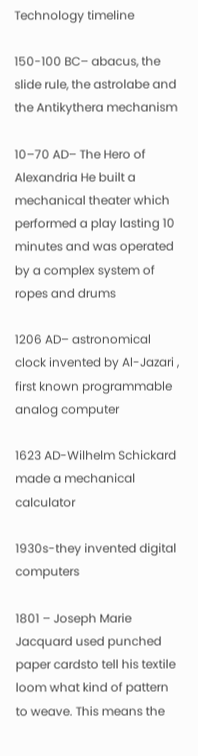Technology timeline

150-100 BC– abacus, the slide rule, the astrolabe and the Antikythera mechanism

10–70 AD– The Hero of Alexandria He built a mechanical theater which performed a play lasting 10 minutes and was operated by a complex system of ropes and drums

1206 AD– astronomical clock invented by Al-Jazari , first known programmable analog computer

1623 AD-Wilhelm Schickard made a mechanical calculator

1930s-they invented digital computers

1801 – Joseph Marie Jacquard used punched paper cardsto tell his textile loom what kind of pattern to weave. This means the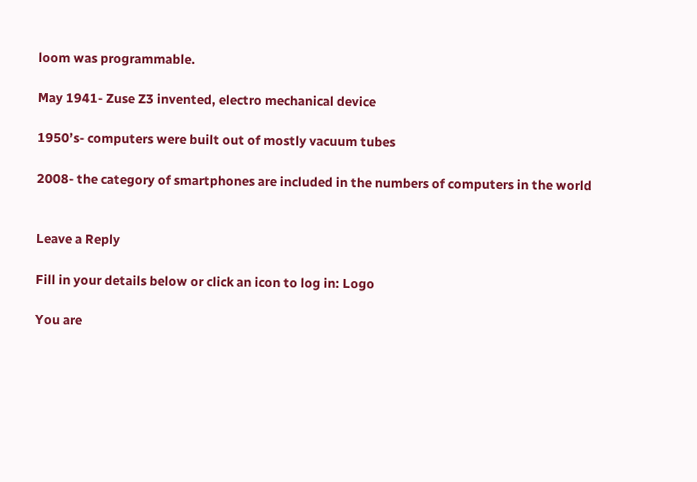loom was programmable.

May 1941- Zuse Z3 invented, electro mechanical device

1950’s- computers were built out of mostly vacuum tubes

2008- the category of smartphones are included in the numbers of computers in the world


Leave a Reply

Fill in your details below or click an icon to log in: Logo

You are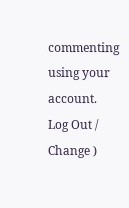commenting using your account. Log Out /  Change )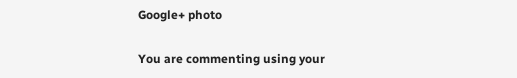Google+ photo

You are commenting using your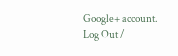Google+ account. Log Out /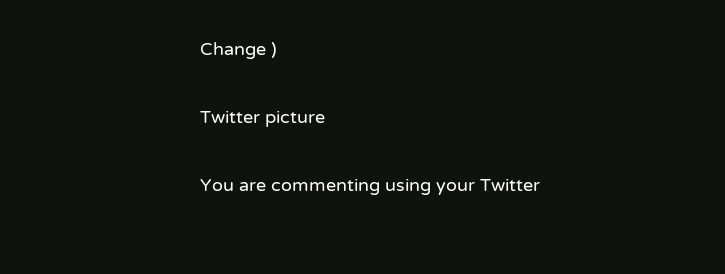Change )

Twitter picture

You are commenting using your Twitter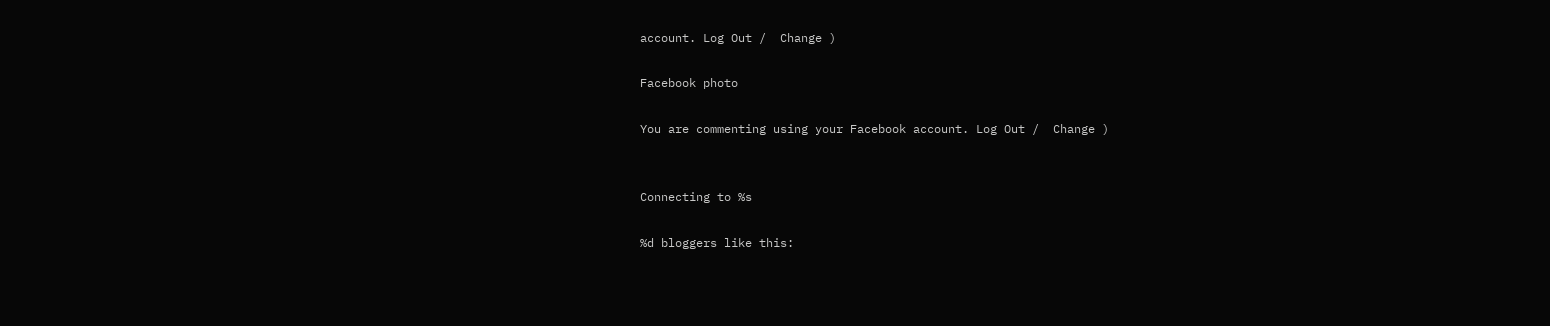account. Log Out /  Change )

Facebook photo

You are commenting using your Facebook account. Log Out /  Change )


Connecting to %s

%d bloggers like this: